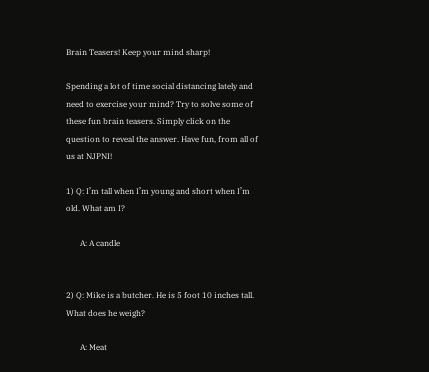Brain Teasers! Keep your mind sharp!

Spending a lot of time social distancing lately and need to exercise your mind? Try to solve some of these fun brain teasers. Simply click on the question to reveal the answer. Have fun, from all of us at NJPNI!

1) Q: I’m tall when I’m young and short when I’m old. What am I?

       A: A candle


2) Q: Mike is a butcher. He is 5 foot 10 inches tall. What does he weigh?

       A: Meat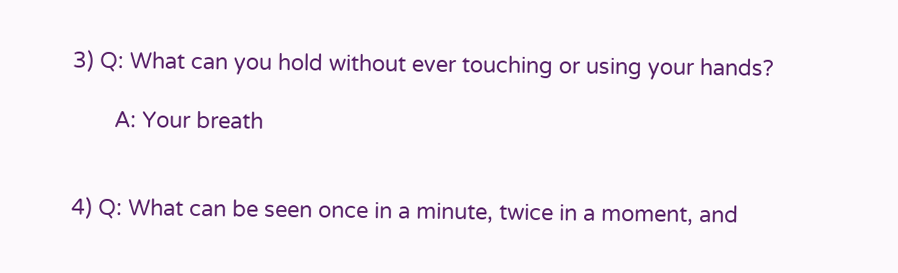3) Q: What can you hold without ever touching or using your hands?

       A: Your breath


4) Q: What can be seen once in a minute, twice in a moment, and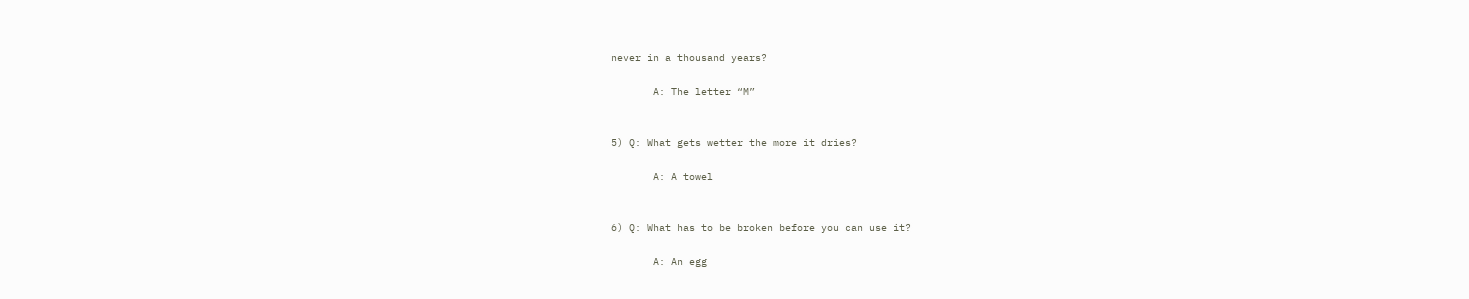never in a thousand years?

       A: The letter “M”


5) Q: What gets wetter the more it dries?

       A: A towel


6) Q: What has to be broken before you can use it?

       A: An egg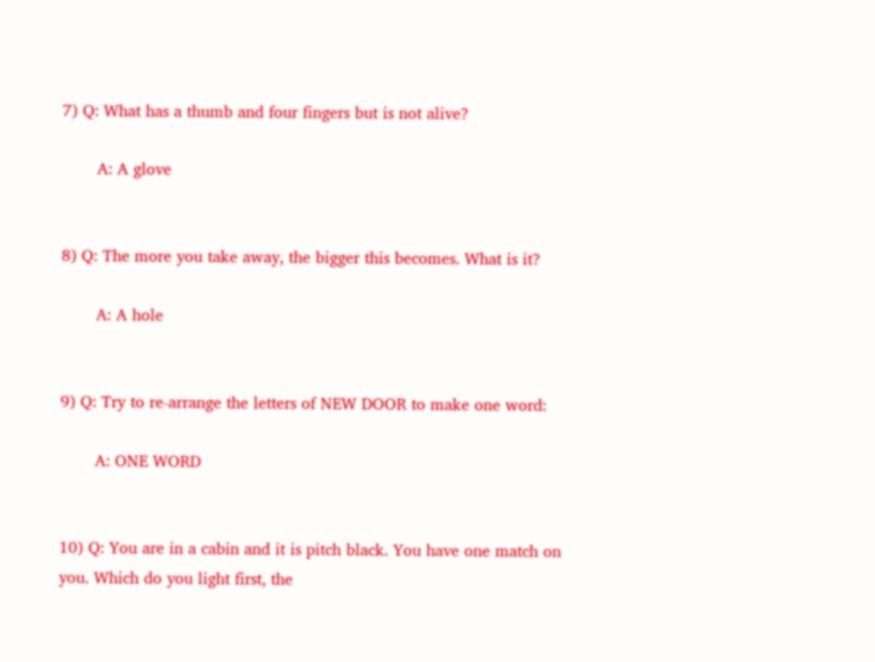7) Q: What has a thumb and four fingers but is not alive?

       A: A glove


8) Q: The more you take away, the bigger this becomes. What is it?

       A: A hole


9) Q: Try to re-arrange the letters of NEW DOOR to make one word:

       A: ONE WORD


10) Q: You are in a cabin and it is pitch black. You have one match on you. Which do you light first, the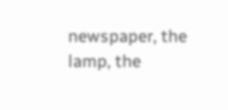newspaper, the lamp, the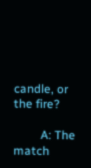candle, or the fire?

         A: The match